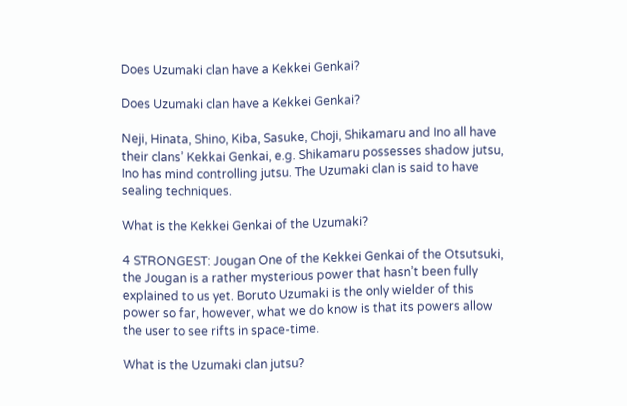Does Uzumaki clan have a Kekkei Genkai?

Does Uzumaki clan have a Kekkei Genkai?

Neji, Hinata, Shino, Kiba, Sasuke, Choji, Shikamaru and Ino all have their clans’ Kekkai Genkai, e.g. Shikamaru possesses shadow jutsu, Ino has mind controlling jutsu. The Uzumaki clan is said to have sealing techniques.

What is the Kekkei Genkai of the Uzumaki?

4 STRONGEST: Jougan One of the Kekkei Genkai of the Otsutsuki, the Jougan is a rather mysterious power that hasn’t been fully explained to us yet. Boruto Uzumaki is the only wielder of this power so far, however, what we do know is that its powers allow the user to see rifts in space-time.

What is the Uzumaki clan jutsu?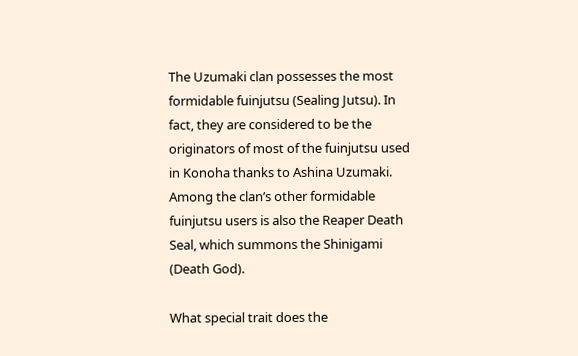The Uzumaki clan possesses the most formidable fuinjutsu (Sealing Jutsu). In fact, they are considered to be the originators of most of the fuinjutsu used in Konoha thanks to Ashina Uzumaki. Among the clan’s other formidable fuinjutsu users is also the Reaper Death Seal, which summons the Shinigami (Death God).

What special trait does the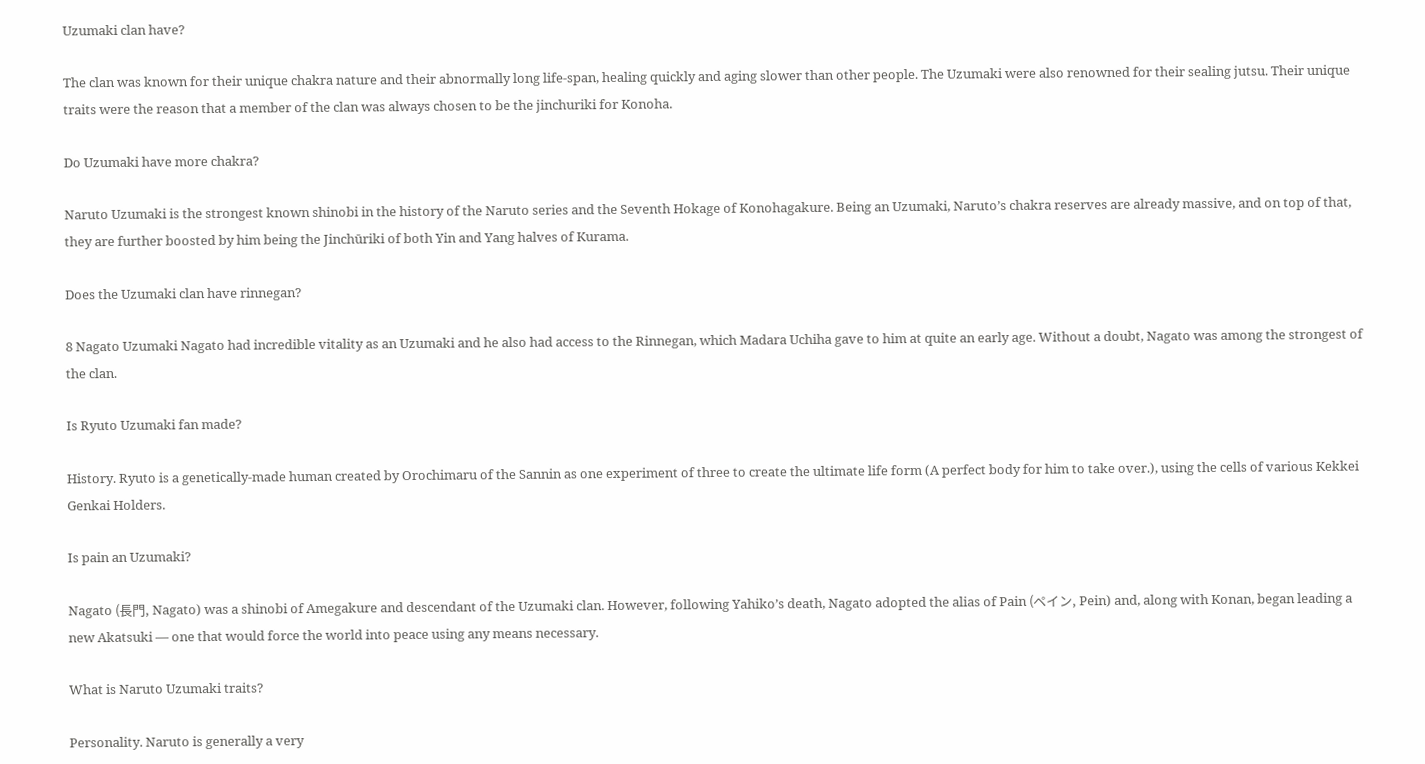Uzumaki clan have?

The clan was known for their unique chakra nature and their abnormally long life-span, healing quickly and aging slower than other people. The Uzumaki were also renowned for their sealing jutsu. Their unique traits were the reason that a member of the clan was always chosen to be the jinchuriki for Konoha.

Do Uzumaki have more chakra?

Naruto Uzumaki is the strongest known shinobi in the history of the Naruto series and the Seventh Hokage of Konohagakure. Being an Uzumaki, Naruto’s chakra reserves are already massive, and on top of that, they are further boosted by him being the Jinchūriki of both Yin and Yang halves of Kurama.

Does the Uzumaki clan have rinnegan?

8 Nagato Uzumaki Nagato had incredible vitality as an Uzumaki and he also had access to the Rinnegan, which Madara Uchiha gave to him at quite an early age. Without a doubt, Nagato was among the strongest of the clan.

Is Ryuto Uzumaki fan made?

History. Ryuto is a genetically-made human created by Orochimaru of the Sannin as one experiment of three to create the ultimate life form (A perfect body for him to take over.), using the cells of various Kekkei Genkai Holders.

Is pain an Uzumaki?

Nagato (長門, Nagato) was a shinobi of Amegakure and descendant of the Uzumaki clan. However, following Yahiko’s death, Nagato adopted the alias of Pain (ペイン, Pein) and, along with Konan, began leading a new Akatsuki — one that would force the world into peace using any means necessary.

What is Naruto Uzumaki traits?

Personality. Naruto is generally a very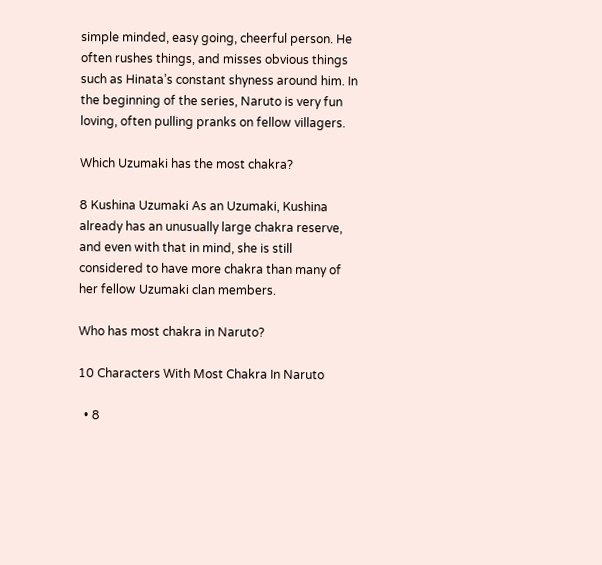simple minded, easy going, cheerful person. He often rushes things, and misses obvious things such as Hinata’s constant shyness around him. In the beginning of the series, Naruto is very fun loving, often pulling pranks on fellow villagers.

Which Uzumaki has the most chakra?

8 Kushina Uzumaki As an Uzumaki, Kushina already has an unusually large chakra reserve, and even with that in mind, she is still considered to have more chakra than many of her fellow Uzumaki clan members.

Who has most chakra in Naruto?

10 Characters With Most Chakra In Naruto

  • 8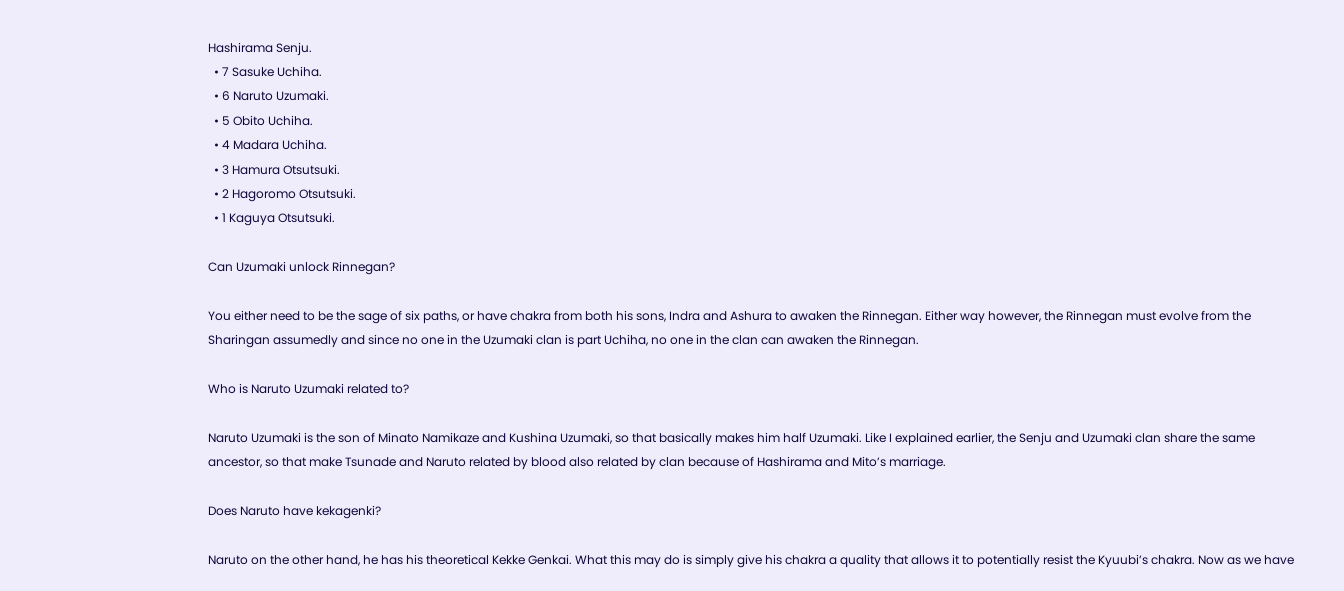Hashirama Senju.
  • 7 Sasuke Uchiha.
  • 6 Naruto Uzumaki.
  • 5 Obito Uchiha.
  • 4 Madara Uchiha.
  • 3 Hamura Otsutsuki.
  • 2 Hagoromo Otsutsuki.
  • 1 Kaguya Otsutsuki.

Can Uzumaki unlock Rinnegan?

You either need to be the sage of six paths, or have chakra from both his sons, Indra and Ashura to awaken the Rinnegan. Either way however, the Rinnegan must evolve from the Sharingan assumedly and since no one in the Uzumaki clan is part Uchiha, no one in the clan can awaken the Rinnegan.

Who is Naruto Uzumaki related to?

Naruto Uzumaki is the son of Minato Namikaze and Kushina Uzumaki, so that basically makes him half Uzumaki. Like I explained earlier, the Senju and Uzumaki clan share the same ancestor, so that make Tsunade and Naruto related by blood also related by clan because of Hashirama and Mito’s marriage.

Does Naruto have kekagenki?

Naruto on the other hand, he has his theoretical Kekke Genkai. What this may do is simply give his chakra a quality that allows it to potentially resist the Kyuubi’s chakra. Now as we have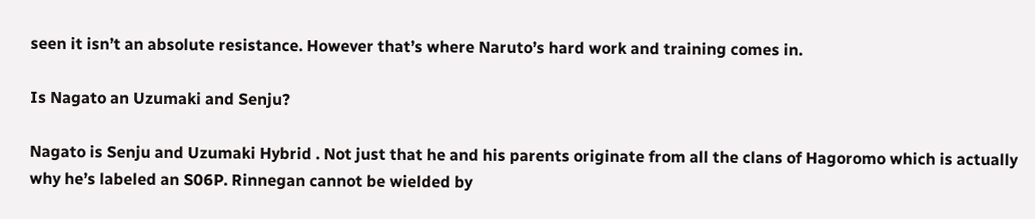seen it isn’t an absolute resistance. However that’s where Naruto’s hard work and training comes in.

Is Nagato an Uzumaki and Senju?

Nagato is Senju and Uzumaki Hybrid . Not just that he and his parents originate from all the clans of Hagoromo which is actually why he’s labeled an S06P. Rinnegan cannot be wielded by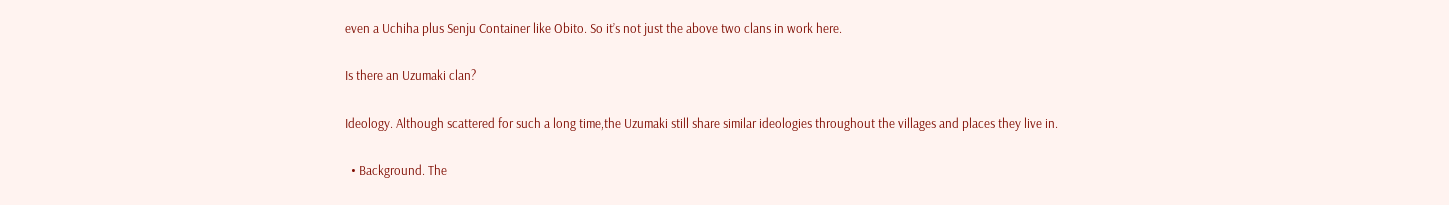even a Uchiha plus Senju Container like Obito. So it’s not just the above two clans in work here.

Is there an Uzumaki clan?

Ideology. Although scattered for such a long time,the Uzumaki still share similar ideologies throughout the villages and places they live in.

  • Background. The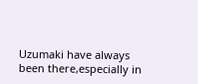Uzumaki have always been there,especially in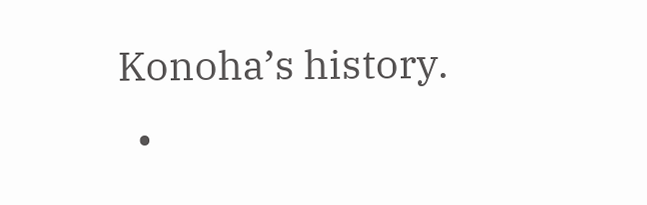Konoha’s history.
  •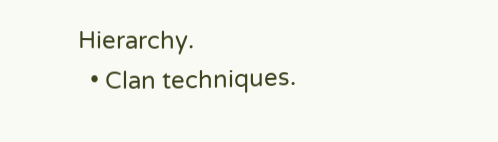Hierarchy.
  • Clan techniques.